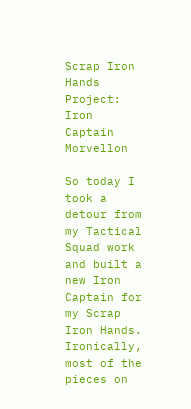Scrap Iron Hands Project: Iron Captain Morvellon

So today I took a detour from my Tactical Squad work and built a new Iron Captain for my Scrap Iron Hands. Ironically, most of the pieces on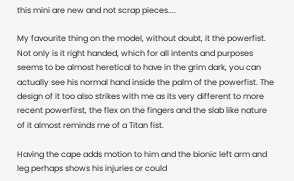this mini are new and not scrap pieces....

My favourite thing on the model, without doubt, it the powerfist. Not only is it right handed, which for all intents and purposes seems to be almost heretical to have in the grim dark, you can actually see his normal hand inside the palm of the powerfist. The design of it too also strikes with me as its very different to more recent powerfirst, the flex on the fingers and the slab like nature of it almost reminds me of a Titan fist.

Having the cape adds motion to him and the bionic left arm and leg perhaps shows his injuries or could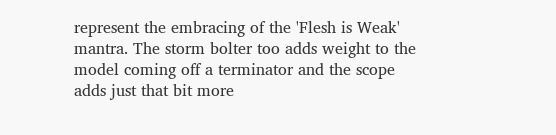represent the embracing of the 'Flesh is Weak' mantra. The storm bolter too adds weight to the model coming off a terminator and the scope adds just that bit more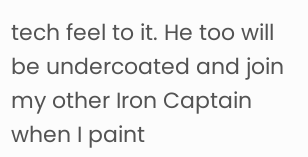tech feel to it. He too will be undercoated and join my other Iron Captain when I paint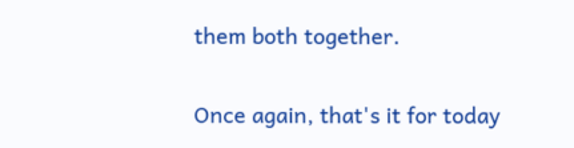them both together.

Once again, that's it for today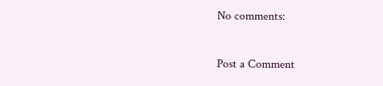No comments:

Post a Comment